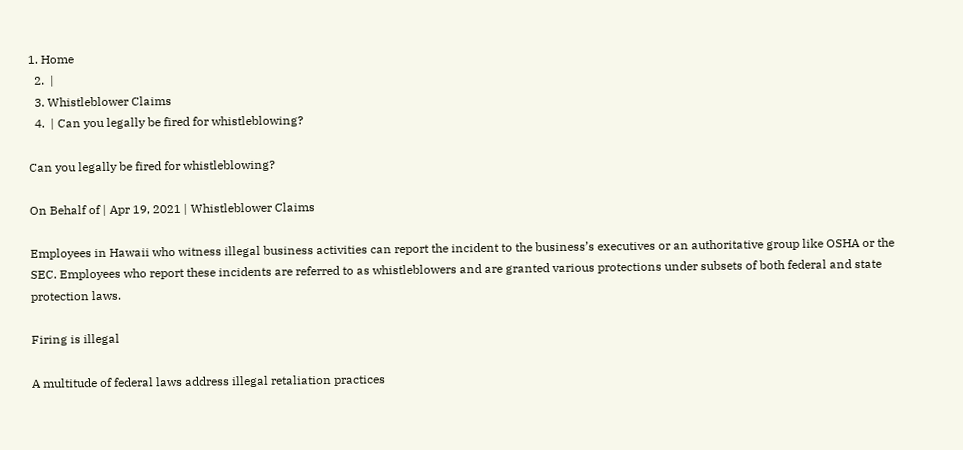1. Home
  2.  |
  3. Whistleblower Claims
  4.  | Can you legally be fired for whistleblowing?

Can you legally be fired for whistleblowing?

On Behalf of | Apr 19, 2021 | Whistleblower Claims

Employees in Hawaii who witness illegal business activities can report the incident to the business’s executives or an authoritative group like OSHA or the SEC. Employees who report these incidents are referred to as whistleblowers and are granted various protections under subsets of both federal and state protection laws.

Firing is illegal

A multitude of federal laws address illegal retaliation practices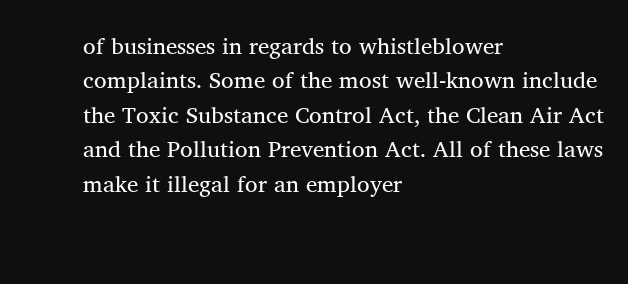of businesses in regards to whistleblower complaints. Some of the most well-known include the Toxic Substance Control Act, the Clean Air Act and the Pollution Prevention Act. All of these laws make it illegal for an employer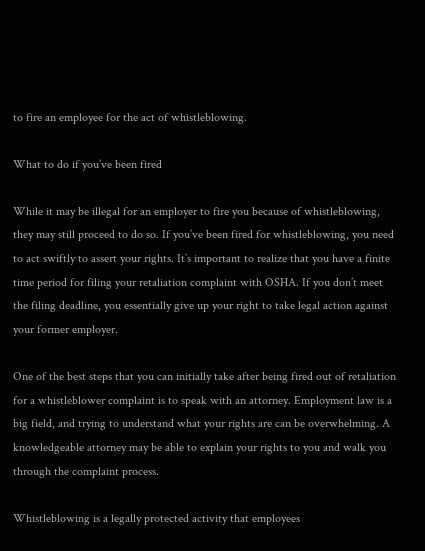to fire an employee for the act of whistleblowing.

What to do if you’ve been fired

While it may be illegal for an employer to fire you because of whistleblowing, they may still proceed to do so. If you’ve been fired for whistleblowing, you need to act swiftly to assert your rights. It’s important to realize that you have a finite time period for filing your retaliation complaint with OSHA. If you don’t meet the filing deadline, you essentially give up your right to take legal action against your former employer.

One of the best steps that you can initially take after being fired out of retaliation for a whistleblower complaint is to speak with an attorney. Employment law is a big field, and trying to understand what your rights are can be overwhelming. A knowledgeable attorney may be able to explain your rights to you and walk you through the complaint process.

Whistleblowing is a legally protected activity that employees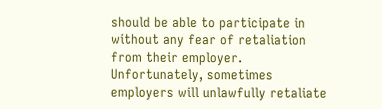should be able to participate in without any fear of retaliation from their employer. Unfortunately, sometimes employers will unlawfully retaliate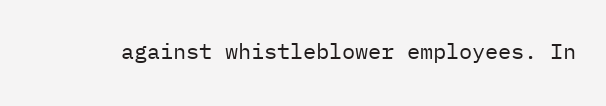against whistleblower employees. In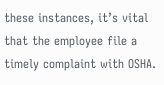these instances, it’s vital that the employee file a timely complaint with OSHA.